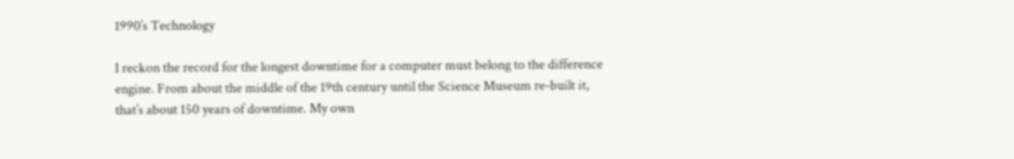1990’s Technology

I reckon the record for the longest downtime for a computer must belong to the difference engine. From about the middle of the 19th century until the Science Museum re-built it, that’s about 150 years of downtime. My own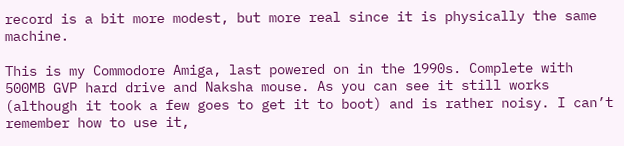record is a bit more modest, but more real since it is physically the same machine.

This is my Commodore Amiga, last powered on in the 1990s. Complete with 500MB GVP hard drive and Naksha mouse. As you can see it still works (although it took a few goes to get it to boot) and is rather noisy. I can’t remember how to use it,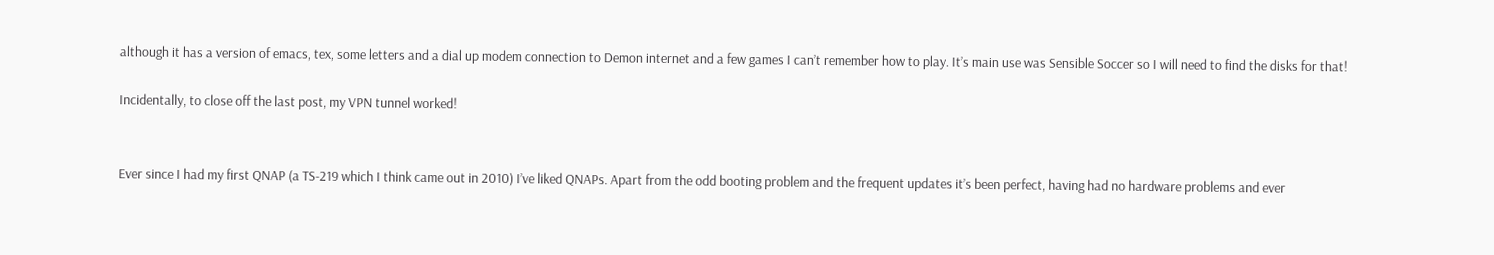although it has a version of emacs, tex, some letters and a dial up modem connection to Demon internet and a few games I can’t remember how to play. It’s main use was Sensible Soccer so I will need to find the disks for that!

Incidentally, to close off the last post, my VPN tunnel worked!


Ever since I had my first QNAP (a TS-219 which I think came out in 2010) I’ve liked QNAPs. Apart from the odd booting problem and the frequent updates it’s been perfect, having had no hardware problems and ever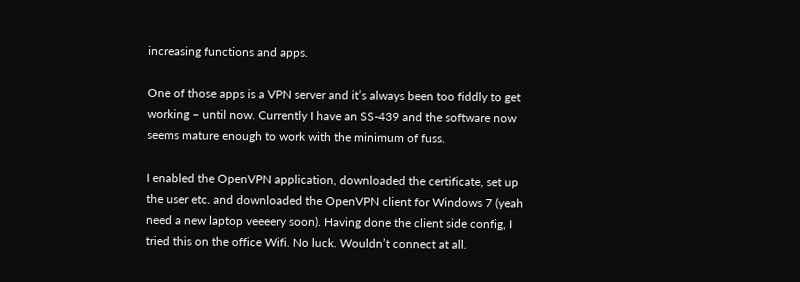increasing functions and apps.

One of those apps is a VPN server and it’s always been too fiddly to get working – until now. Currently I have an SS-439 and the software now seems mature enough to work with the minimum of fuss.

I enabled the OpenVPN application, downloaded the certificate, set up the user etc. and downloaded the OpenVPN client for Windows 7 (yeah need a new laptop veeeery soon). Having done the client side config, I tried this on the office Wifi. No luck. Wouldn’t connect at all.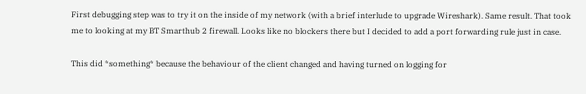First debugging step was to try it on the inside of my network (with a brief interlude to upgrade Wireshark). Same result. That took me to looking at my BT Smarthub 2 firewall. Looks like no blockers there but I decided to add a port forwarding rule just in case.

This did *something* because the behaviour of the client changed and having turned on logging for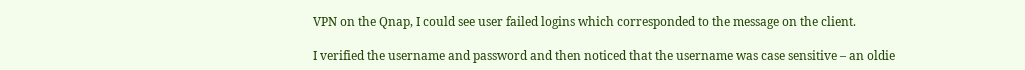VPN on the Qnap, I could see user failed logins which corresponded to the message on the client.

I verified the username and password and then noticed that the username was case sensitive – an oldie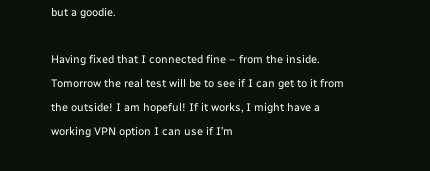but a goodie.

Having fixed that I connected fine – from the inside. Tomorrow the real test will be to see if I can get to it from the outside! I am hopeful! If it works, I might have a working VPN option I can use if I’m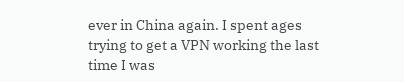ever in China again. I spent ages trying to get a VPN working the last time I was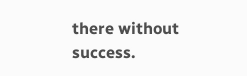there without success.